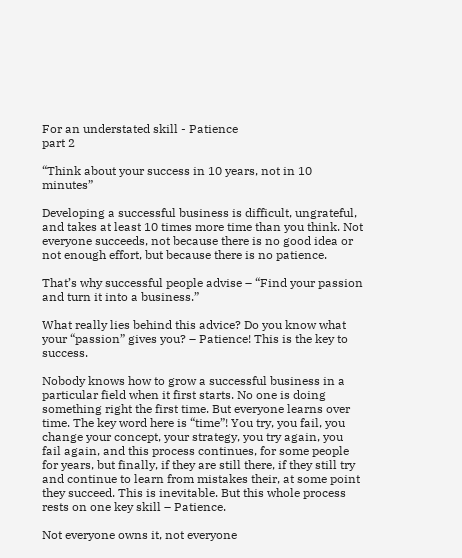For an understated skill - Patience
part 2

“Think about your success in 10 years, not in 10 minutes”

Developing a successful business is difficult, ungrateful, and takes at least 10 times more time than you think. Not everyone succeeds, not because there is no good idea or not enough effort, but because there is no patience.

That’s why successful people advise – “Find your passion and turn it into a business.”

What really lies behind this advice? Do you know what your “passion” gives you? – Patience! This is the key to success.

Nobody knows how to grow a successful business in a particular field when it first starts. No one is doing something right the first time. But everyone learns over time. The key word here is “time”! You try, you fail, you change your concept, your strategy, you try again, you fail again, and this process continues, for some people for years, but finally, if they are still there, if they still try and continue to learn from mistakes their, at some point they succeed. This is inevitable. But this whole process rests on one key skill – Patience.

Not everyone owns it, not everyone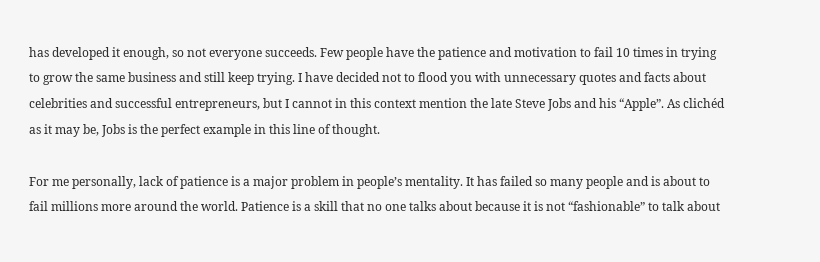has developed it enough, so not everyone succeeds. Few people have the patience and motivation to fail 10 times in trying to grow the same business and still keep trying. I have decided not to flood you with unnecessary quotes and facts about celebrities and successful entrepreneurs, but I cannot in this context mention the late Steve Jobs and his “Apple”. As clichéd as it may be, Jobs is the perfect example in this line of thought.

For me personally, lack of patience is a major problem in people’s mentality. It has failed so many people and is about to fail millions more around the world. Patience is a skill that no one talks about because it is not “fashionable” to talk about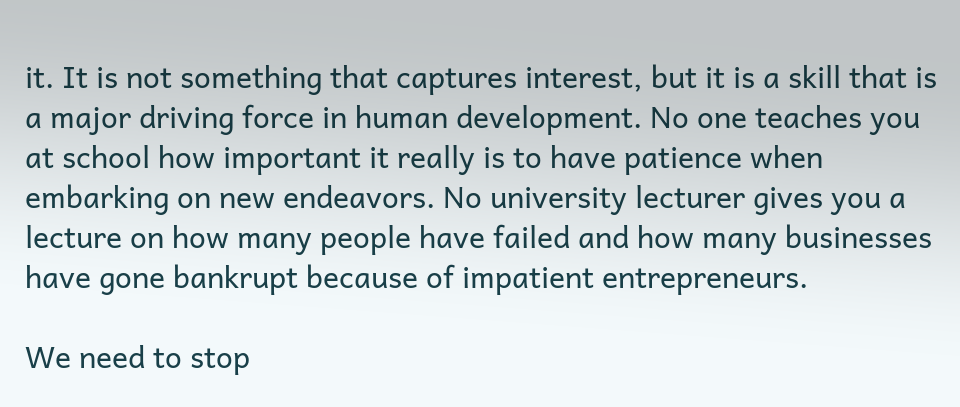it. It is not something that captures interest, but it is a skill that is a major driving force in human development. No one teaches you at school how important it really is to have patience when embarking on new endeavors. No university lecturer gives you a lecture on how many people have failed and how many businesses have gone bankrupt because of impatient entrepreneurs.

We need to stop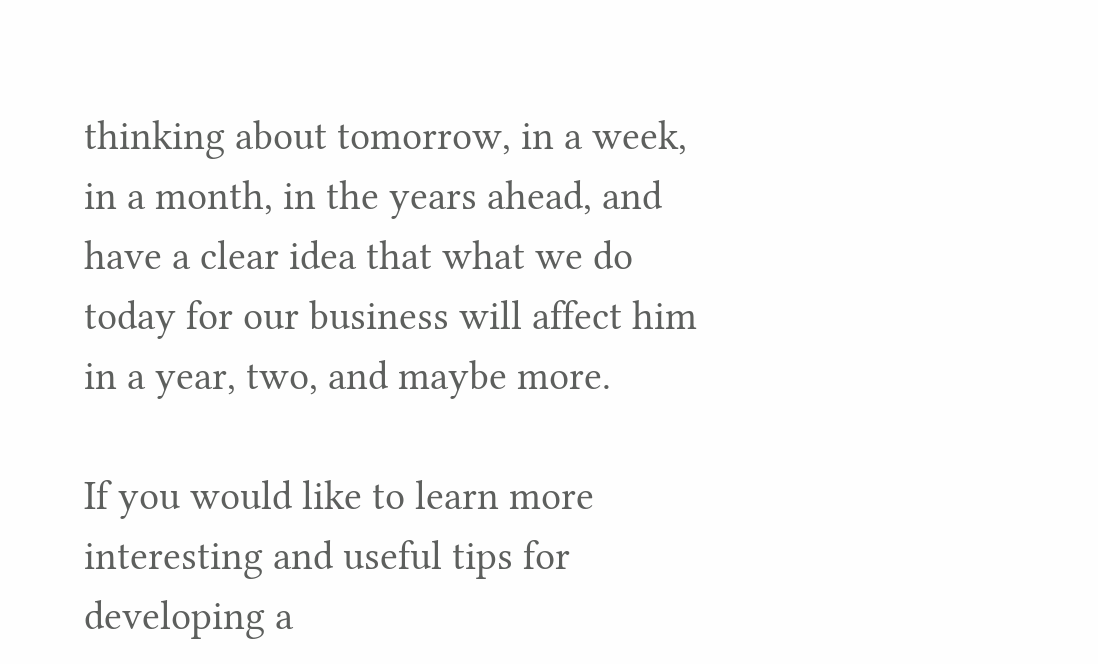thinking about tomorrow, in a week, in a month, in the years ahead, and have a clear idea that what we do today for our business will affect him in a year, two, and maybe more.

If you would like to learn more interesting and useful tips for developing a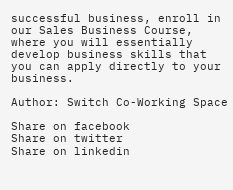successful business, enroll in our Sales Business Course, where you will essentially develop business skills that you can apply directly to your business.

Author: Switch Co-Working Space

Share on facebook
Share on twitter
Share on linkedin